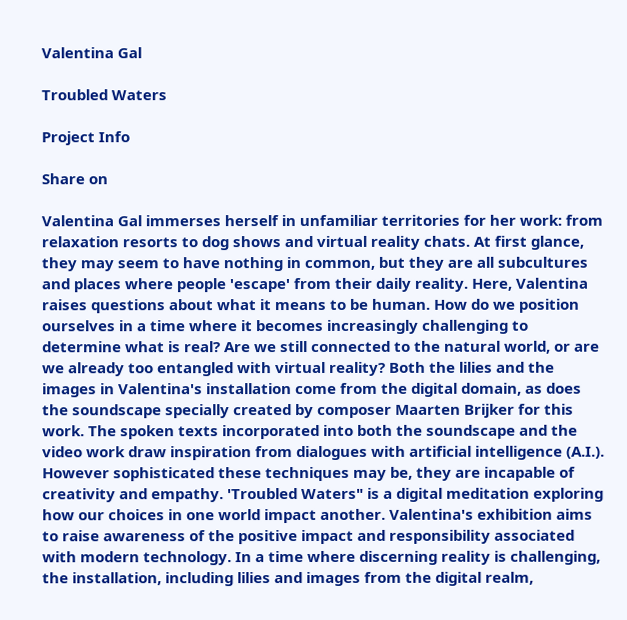Valentina Gal

Troubled Waters

Project Info

Share on

Valentina Gal immerses herself in unfamiliar territories for her work: from relaxation resorts to dog shows and virtual reality chats. At first glance, they may seem to have nothing in common, but they are all subcultures and places where people 'escape' from their daily reality. Here, Valentina raises questions about what it means to be human. How do we position ourselves in a time where it becomes increasingly challenging to determine what is real? Are we still connected to the natural world, or are we already too entangled with virtual reality? Both the lilies and the images in Valentina's installation come from the digital domain, as does the soundscape specially created by composer Maarten Brijker for this work. The spoken texts incorporated into both the soundscape and the video work draw inspiration from dialogues with artificial intelligence (A.I.). However sophisticated these techniques may be, they are incapable of creativity and empathy. 'Troubled Waters" is a digital meditation exploring how our choices in one world impact another. Valentina's exhibition aims to raise awareness of the positive impact and responsibility associated with modern technology. In a time where discerning reality is challenging, the installation, including lilies and images from the digital realm,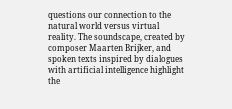questions our connection to the natural world versus virtual reality. The soundscape, created by composer Maarten Brijker, and spoken texts inspired by dialogues with artificial intelligence highlight the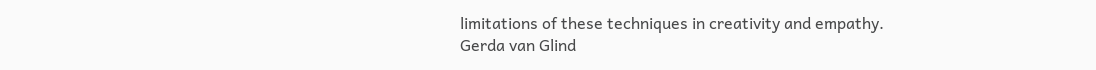limitations of these techniques in creativity and empathy.
Gerda van Glind